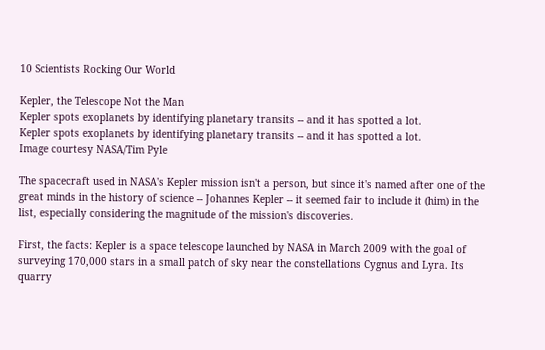10 Scientists Rocking Our World

Kepler, the Telescope Not the Man
Kepler spots exoplanets by identifying planetary transits -- and it has spotted a lot.
Kepler spots exoplanets by identifying planetary transits -- and it has spotted a lot.
Image courtesy NASA/Tim Pyle

The spacecraft used in NASA's Kepler mission isn't a person, but since it's named after one of the great minds in the history of science -- Johannes Kepler -- it seemed fair to include it (him) in the list, especially considering the magnitude of the mission's discoveries.

First, the facts: Kepler is a space telescope launched by NASA in March 2009 with the goal of surveying 170,000 stars in a small patch of sky near the constellations Cygnus and Lyra. Its quarry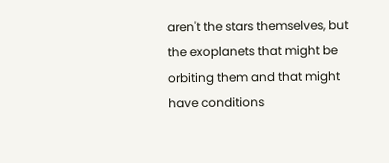aren't the stars themselves, but the exoplanets that might be orbiting them and that might have conditions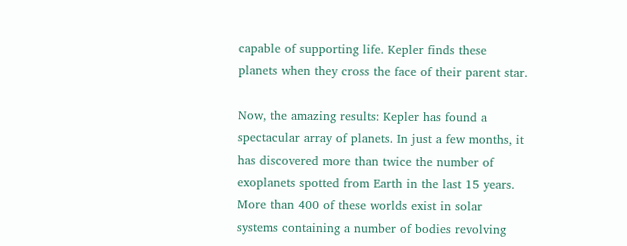capable of supporting life. Kepler finds these planets when they cross the face of their parent star.

Now, the amazing results: Kepler has found a spectacular array of planets. In just a few months, it has discovered more than twice the number of exoplanets spotted from Earth in the last 15 years. More than 400 of these worlds exist in solar systems containing a number of bodies revolving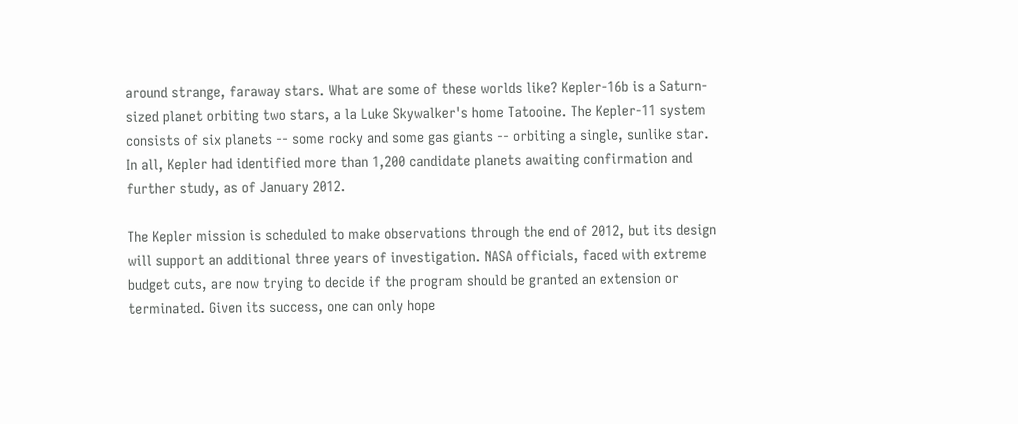around strange, faraway stars. What are some of these worlds like? Kepler-16b is a Saturn-sized planet orbiting two stars, a la Luke Skywalker's home Tatooine. The Kepler-11 system consists of six planets -- some rocky and some gas giants -- orbiting a single, sunlike star. In all, Kepler had identified more than 1,200 candidate planets awaiting confirmation and further study, as of January 2012.

The Kepler mission is scheduled to make observations through the end of 2012, but its design will support an additional three years of investigation. NASA officials, faced with extreme budget cuts, are now trying to decide if the program should be granted an extension or terminated. Given its success, one can only hope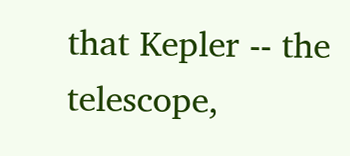that Kepler -- the telescope,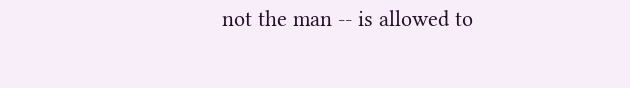not the man -- is allowed to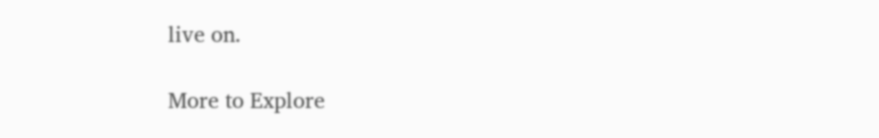live on.

More to Explore